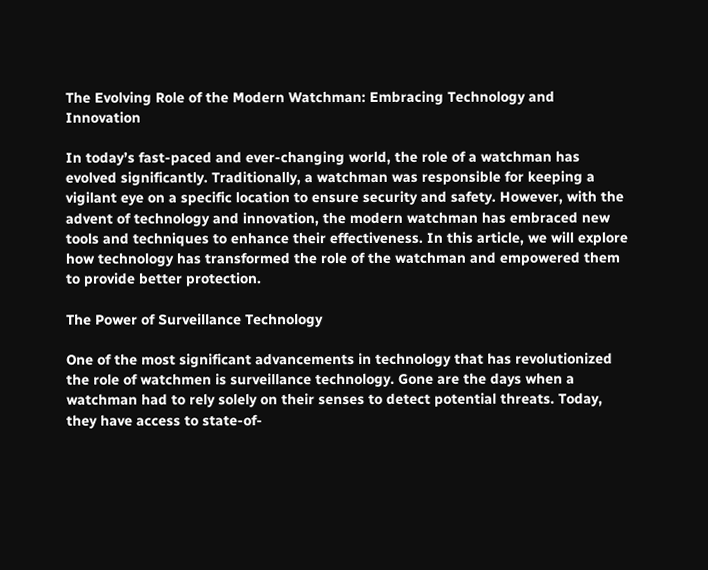The Evolving Role of the Modern Watchman: Embracing Technology and Innovation

In today’s fast-paced and ever-changing world, the role of a watchman has evolved significantly. Traditionally, a watchman was responsible for keeping a vigilant eye on a specific location to ensure security and safety. However, with the advent of technology and innovation, the modern watchman has embraced new tools and techniques to enhance their effectiveness. In this article, we will explore how technology has transformed the role of the watchman and empowered them to provide better protection.

The Power of Surveillance Technology

One of the most significant advancements in technology that has revolutionized the role of watchmen is surveillance technology. Gone are the days when a watchman had to rely solely on their senses to detect potential threats. Today, they have access to state-of-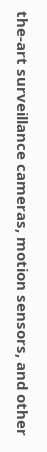the-art surveillance cameras, motion sensors, and other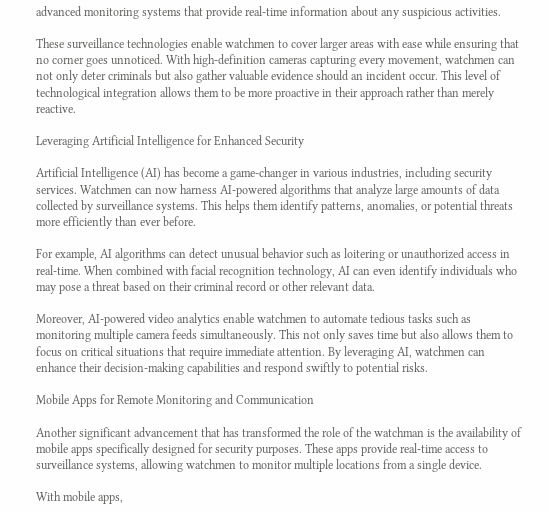advanced monitoring systems that provide real-time information about any suspicious activities.

These surveillance technologies enable watchmen to cover larger areas with ease while ensuring that no corner goes unnoticed. With high-definition cameras capturing every movement, watchmen can not only deter criminals but also gather valuable evidence should an incident occur. This level of technological integration allows them to be more proactive in their approach rather than merely reactive.

Leveraging Artificial Intelligence for Enhanced Security

Artificial Intelligence (AI) has become a game-changer in various industries, including security services. Watchmen can now harness AI-powered algorithms that analyze large amounts of data collected by surveillance systems. This helps them identify patterns, anomalies, or potential threats more efficiently than ever before.

For example, AI algorithms can detect unusual behavior such as loitering or unauthorized access in real-time. When combined with facial recognition technology, AI can even identify individuals who may pose a threat based on their criminal record or other relevant data.

Moreover, AI-powered video analytics enable watchmen to automate tedious tasks such as monitoring multiple camera feeds simultaneously. This not only saves time but also allows them to focus on critical situations that require immediate attention. By leveraging AI, watchmen can enhance their decision-making capabilities and respond swiftly to potential risks.

Mobile Apps for Remote Monitoring and Communication

Another significant advancement that has transformed the role of the watchman is the availability of mobile apps specifically designed for security purposes. These apps provide real-time access to surveillance systems, allowing watchmen to monitor multiple locations from a single device.

With mobile apps,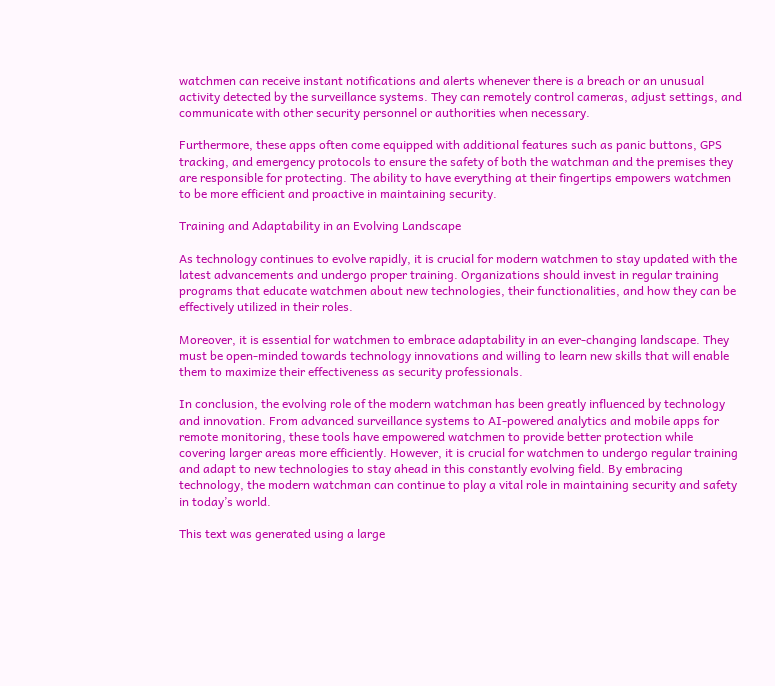watchmen can receive instant notifications and alerts whenever there is a breach or an unusual activity detected by the surveillance systems. They can remotely control cameras, adjust settings, and communicate with other security personnel or authorities when necessary.

Furthermore, these apps often come equipped with additional features such as panic buttons, GPS tracking, and emergency protocols to ensure the safety of both the watchman and the premises they are responsible for protecting. The ability to have everything at their fingertips empowers watchmen to be more efficient and proactive in maintaining security.

Training and Adaptability in an Evolving Landscape

As technology continues to evolve rapidly, it is crucial for modern watchmen to stay updated with the latest advancements and undergo proper training. Organizations should invest in regular training programs that educate watchmen about new technologies, their functionalities, and how they can be effectively utilized in their roles.

Moreover, it is essential for watchmen to embrace adaptability in an ever-changing landscape. They must be open-minded towards technology innovations and willing to learn new skills that will enable them to maximize their effectiveness as security professionals.

In conclusion, the evolving role of the modern watchman has been greatly influenced by technology and innovation. From advanced surveillance systems to AI-powered analytics and mobile apps for remote monitoring, these tools have empowered watchmen to provide better protection while covering larger areas more efficiently. However, it is crucial for watchmen to undergo regular training and adapt to new technologies to stay ahead in this constantly evolving field. By embracing technology, the modern watchman can continue to play a vital role in maintaining security and safety in today’s world.

This text was generated using a large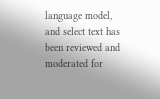language model, and select text has been reviewed and moderated for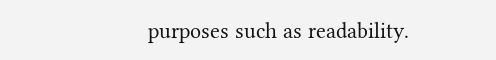purposes such as readability.